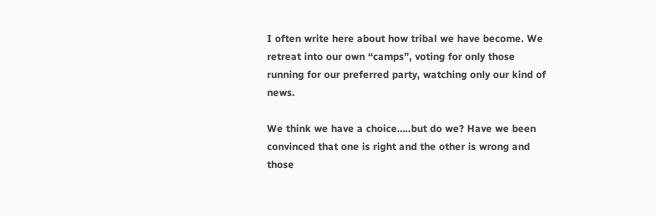I often write here about how tribal we have become. We retreat into our own “camps”, voting for only those running for our preferred party, watching only our kind of news.

We think we have a choice…..but do we? Have we been convinced that one is right and the other is wrong and those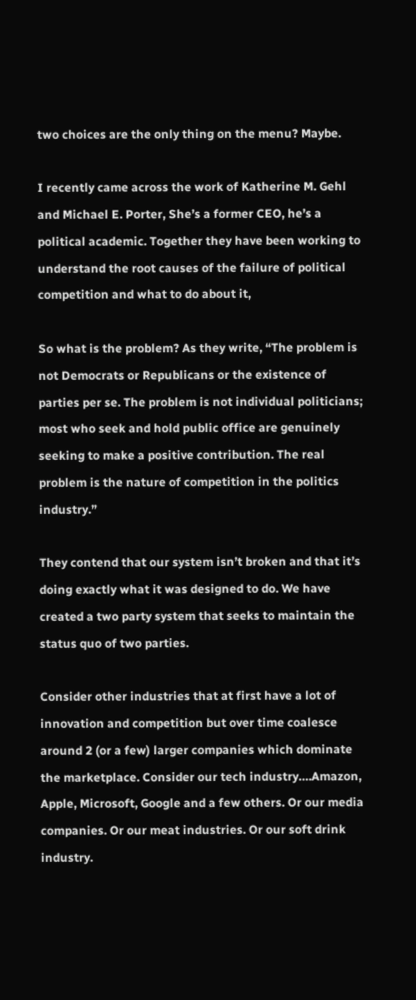two choices are the only thing on the menu? Maybe.

I recently came across the work of Katherine M. Gehl and Michael E. Porter, She’s a former CEO, he’s a political academic. Together they have been working to understand the root causes of the failure of political competition and what to do about it,

So what is the problem? As they write, “The problem is not Democrats or Republicans or the existence of parties per se. The problem is not individual politicians; most who seek and hold public office are genuinely seeking to make a positive contribution. The real problem is the nature of competition in the politics industry.”

They contend that our system isn’t broken and that it’s doing exactly what it was designed to do. We have created a two party system that seeks to maintain the status quo of two parties.

Consider other industries that at first have a lot of innovation and competition but over time coalesce around 2 (or a few) larger companies which dominate the marketplace. Consider our tech industry….Amazon, Apple, Microsoft, Google and a few others. Or our media companies. Or our meat industries. Or our soft drink industry.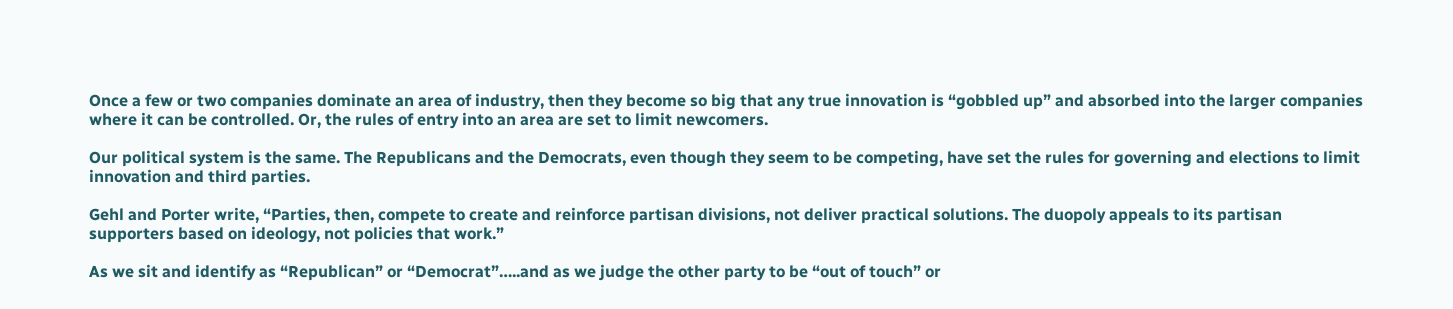Once a few or two companies dominate an area of industry, then they become so big that any true innovation is “gobbled up” and absorbed into the larger companies where it can be controlled. Or, the rules of entry into an area are set to limit newcomers.

Our political system is the same. The Republicans and the Democrats, even though they seem to be competing, have set the rules for governing and elections to limit innovation and third parties.

Gehl and Porter write, “Parties, then, compete to create and reinforce partisan divisions, not deliver practical solutions. The duopoly appeals to its partisan supporters based on ideology, not policies that work.”

As we sit and identify as “Republican” or “Democrat”…..and as we judge the other party to be “out of touch” or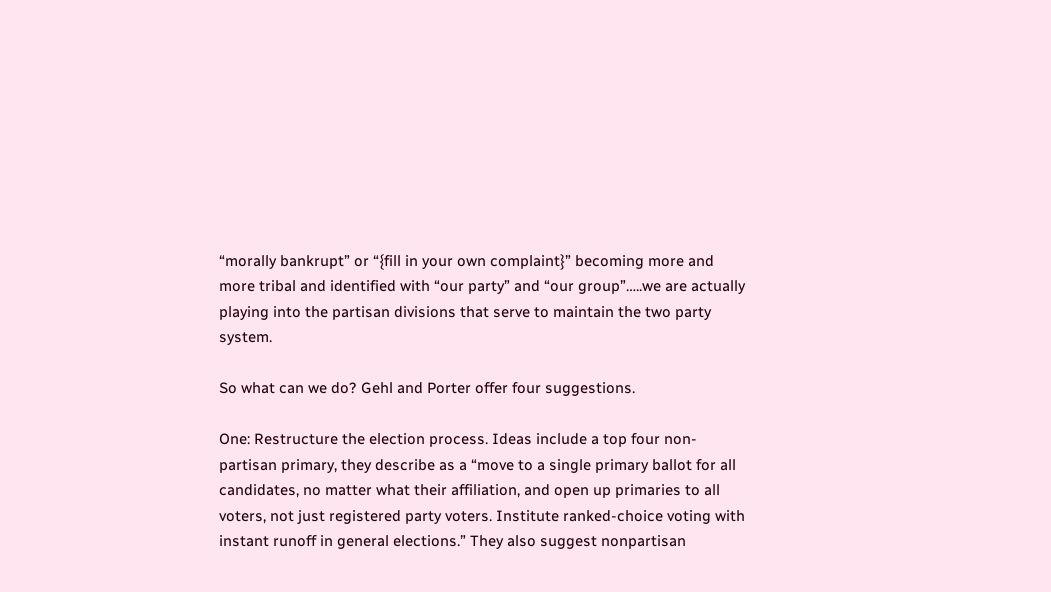“morally bankrupt” or “{fill in your own complaint}” becoming more and more tribal and identified with “our party” and “our group”…..we are actually playing into the partisan divisions that serve to maintain the two party system.

So what can we do? Gehl and Porter offer four suggestions.

One: Restructure the election process. Ideas include a top four non-partisan primary, they describe as a “move to a single primary ballot for all candidates, no matter what their affiliation, and open up primaries to all voters, not just registered party voters. Institute ranked-choice voting with instant runoff in general elections.” They also suggest nonpartisan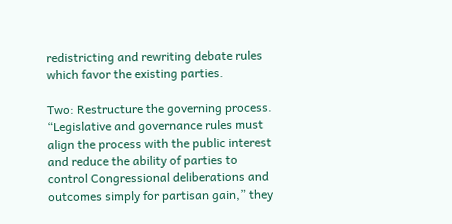redistricting and rewriting debate rules which favor the existing parties.

Two: Restructure the governing process. “Legislative and governance rules must align the process with the public interest and reduce the ability of parties to control Congressional deliberations and outcomes simply for partisan gain,” they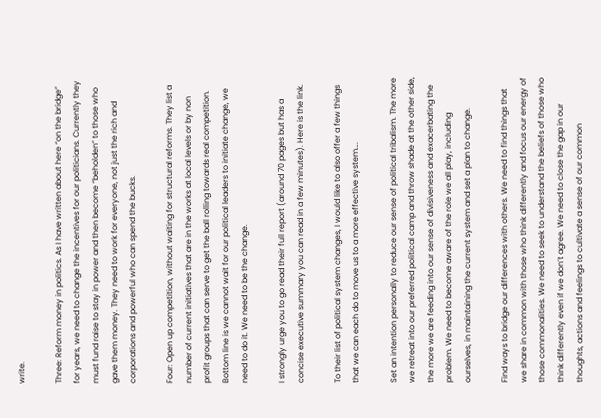write.

Three: Reform money in politics. As I have written about here “on the bridge” for years, we need to change the incentives for our politicians. Currently they must fund raise to stay in power and then become “beholden” to those who gave them money. They need to work for everyone, not just the rich and corporations and powerful who can spend the bucks.

Four: Open up competition, without waiting for structural reforms. They list a number of current initiatives that are in the works at local levels or by non profit groups that can serve to get the ball rolling towards real competition. Bottom line is we cannot wait for our political leaders to initiate change, we need to do it. We need to be the change.

I strongly urge you to go read their full report (around 70 pages but has a concise executive summary you can read in a few minutes). Here is the link.

To their list of political system changes, I would like to also offer a few things that we can each do to move us to a more effective system….

Set an intention personally to reduce our sense of political tribalism. The more we retreat into our preferred political camp and throw shade at the other side, the more we are feeding into our sense of divisiveness and exacerbating the problem. We need to become aware of the role we all play, including ourselves, in maintaining the current system and set a plan to change.

Find ways to bridge our differences with others. We need to find things that we share in common with those who think differently and focus our energy of those commonalities. We need to seek to understand the beliefs of those who think differently even if we don’t agree. We need to close the gap in our thoughts, actions and feelings to cultivate a sense of our common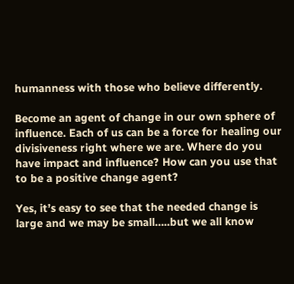humanness with those who believe differently.

Become an agent of change in our own sphere of influence. Each of us can be a force for healing our divisiveness right where we are. Where do you have impact and influence? How can you use that to be a positive change agent?

Yes, it’s easy to see that the needed change is large and we may be small…..but we all know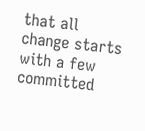that all change starts with a few committed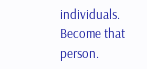individuals. Become that person.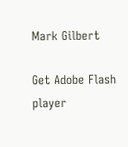Mark Gilbert

Get Adobe Flash player